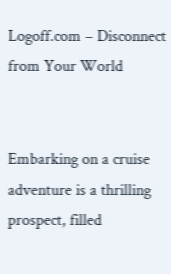Logoff.com – Disconnect from Your World


Embarking on a cruise adventure is a thrilling prospect, filled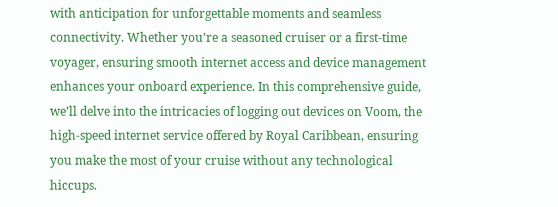with anticipation for unforgettable moments and seamless connectivity. Whether you’re a seasoned cruiser or a first-time voyager, ensuring smooth internet access and device management enhances your onboard experience. In this comprehensive guide, we’ll delve into the intricacies of logging out devices on Voom, the high-speed internet service offered by Royal Caribbean, ensuring you make the most of your cruise without any technological hiccups.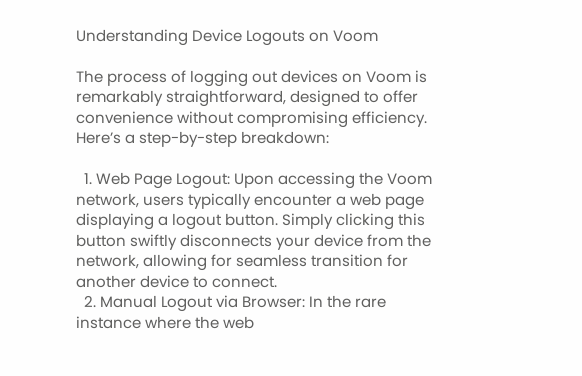Understanding Device Logouts on Voom

The process of logging out devices on Voom is remarkably straightforward, designed to offer convenience without compromising efficiency. Here’s a step-by-step breakdown:

  1. Web Page Logout: Upon accessing the Voom network, users typically encounter a web page displaying a logout button. Simply clicking this button swiftly disconnects your device from the network, allowing for seamless transition for another device to connect.
  2. Manual Logout via Browser: In the rare instance where the web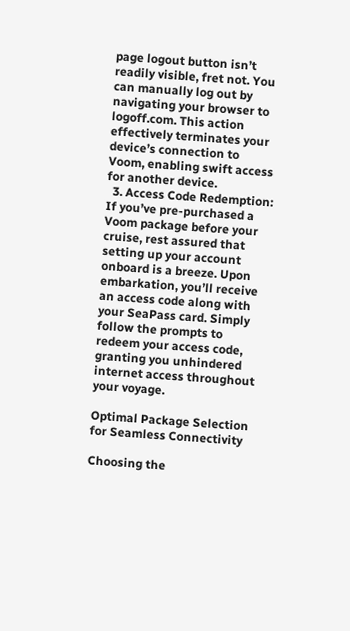page logout button isn’t readily visible, fret not. You can manually log out by navigating your browser to logoff.com. This action effectively terminates your device’s connection to Voom, enabling swift access for another device.
  3. Access Code Redemption: If you’ve pre-purchased a Voom package before your cruise, rest assured that setting up your account onboard is a breeze. Upon embarkation, you’ll receive an access code along with your SeaPass card. Simply follow the prompts to redeem your access code, granting you unhindered internet access throughout your voyage.

Optimal Package Selection for Seamless Connectivity

Choosing the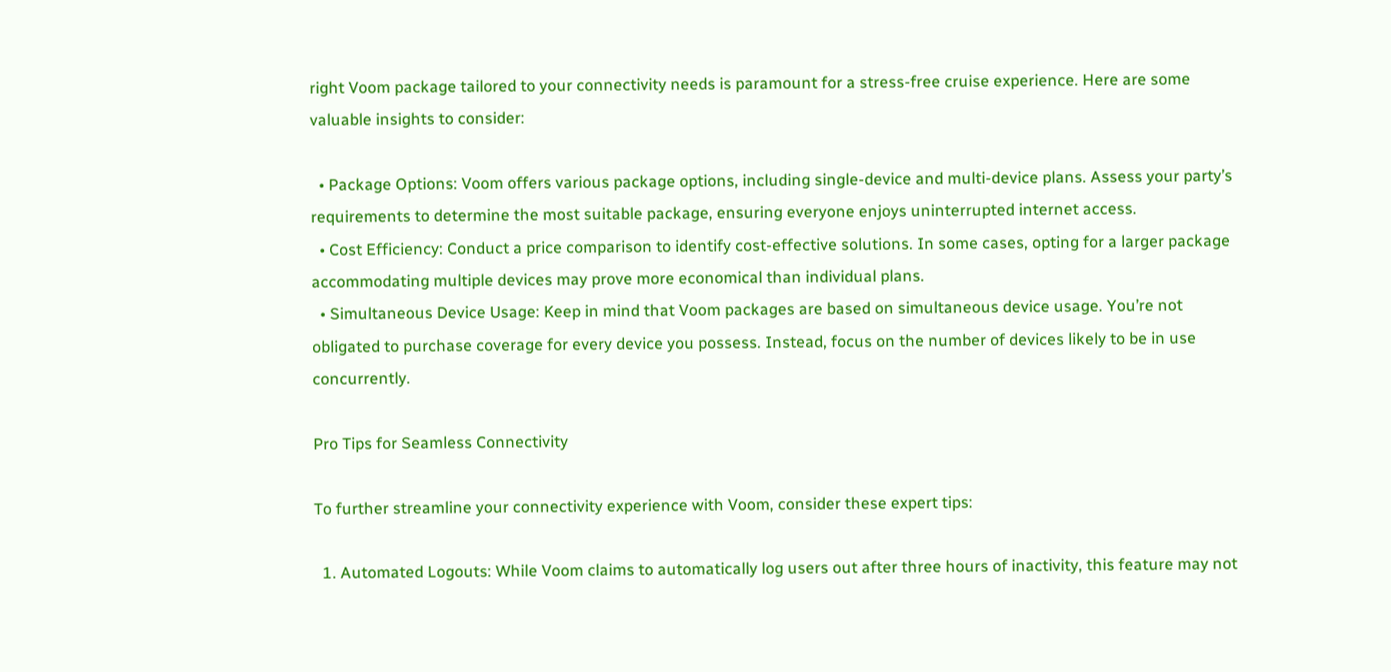right Voom package tailored to your connectivity needs is paramount for a stress-free cruise experience. Here are some valuable insights to consider:

  • Package Options: Voom offers various package options, including single-device and multi-device plans. Assess your party’s requirements to determine the most suitable package, ensuring everyone enjoys uninterrupted internet access.
  • Cost Efficiency: Conduct a price comparison to identify cost-effective solutions. In some cases, opting for a larger package accommodating multiple devices may prove more economical than individual plans.
  • Simultaneous Device Usage: Keep in mind that Voom packages are based on simultaneous device usage. You’re not obligated to purchase coverage for every device you possess. Instead, focus on the number of devices likely to be in use concurrently.

Pro Tips for Seamless Connectivity

To further streamline your connectivity experience with Voom, consider these expert tips:

  1. Automated Logouts: While Voom claims to automatically log users out after three hours of inactivity, this feature may not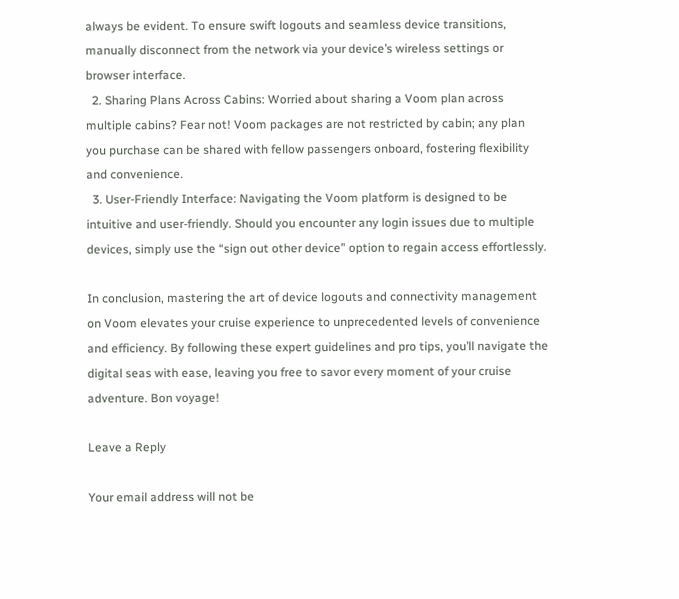always be evident. To ensure swift logouts and seamless device transitions, manually disconnect from the network via your device’s wireless settings or browser interface.
  2. Sharing Plans Across Cabins: Worried about sharing a Voom plan across multiple cabins? Fear not! Voom packages are not restricted by cabin; any plan you purchase can be shared with fellow passengers onboard, fostering flexibility and convenience.
  3. User-Friendly Interface: Navigating the Voom platform is designed to be intuitive and user-friendly. Should you encounter any login issues due to multiple devices, simply use the “sign out other device” option to regain access effortlessly.

In conclusion, mastering the art of device logouts and connectivity management on Voom elevates your cruise experience to unprecedented levels of convenience and efficiency. By following these expert guidelines and pro tips, you’ll navigate the digital seas with ease, leaving you free to savor every moment of your cruise adventure. Bon voyage!

Leave a Reply

Your email address will not be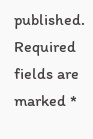published. Required fields are marked *